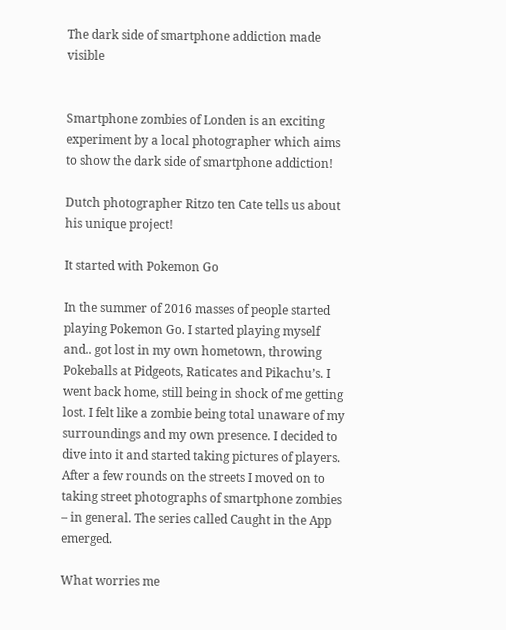The dark side of smartphone addiction made visible


Smartphone zombies of Londen is an exciting experiment by a local photographer which aims to show the dark side of smartphone addiction!

Dutch photographer Ritzo ten Cate tells us about his unique project!

It started with Pokemon Go

In the summer of 2016 masses of people started playing Pokemon Go. I started playing myself and.. got lost in my own hometown, throwing Pokeballs at Pidgeots, Raticates and Pikachu’s. I went back home, still being in shock of me getting lost. I felt like a zombie being total unaware of my surroundings and my own presence. I decided to dive into it and started taking pictures of players. After a few rounds on the streets I moved on to taking street photographs of smartphone zombies – in general. The series called Caught in the App emerged.

What worries me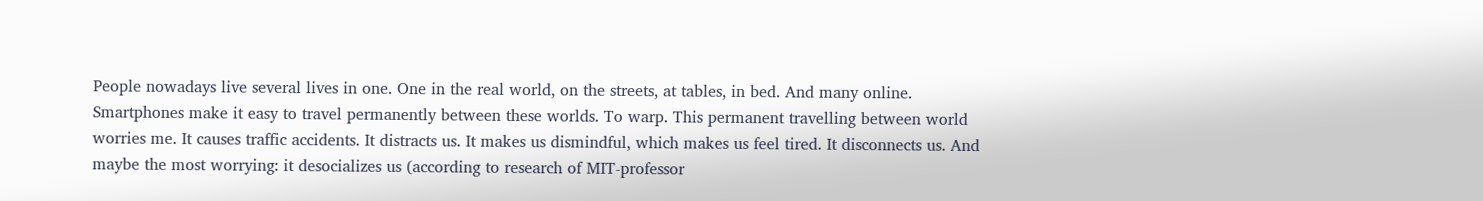People nowadays live several lives in one. One in the real world, on the streets, at tables, in bed. And many online. Smartphones make it easy to travel permanently between these worlds. To warp. This permanent travelling between world worries me. It causes traffic accidents. It distracts us. It makes us dismindful, which makes us feel tired. It disconnects us. And maybe the most worrying: it desocializes us (according to research of MIT-professor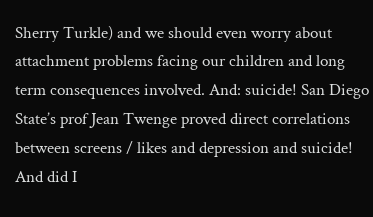Sherry Turkle) and we should even worry about attachment problems facing our children and long term consequences involved. And: suicide! San Diego State’s prof Jean Twenge proved direct correlations between screens / likes and depression and suicide! And did I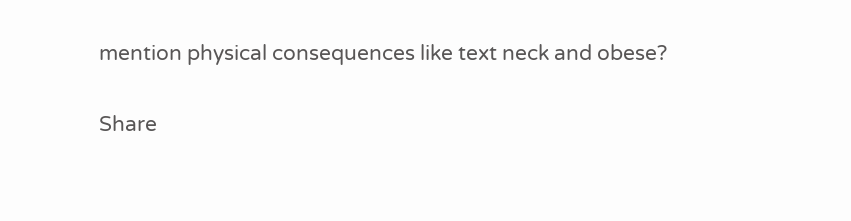mention physical consequences like text neck and obese?

Share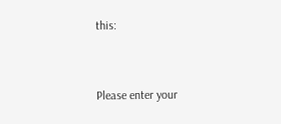this:


Please enter your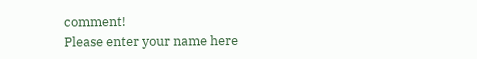comment!
Please enter your name here